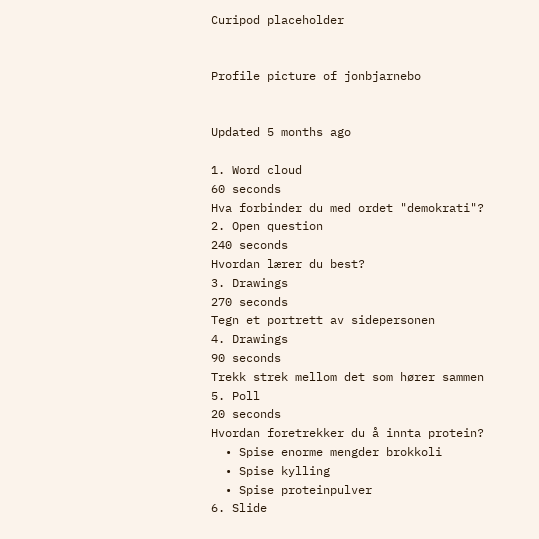Curipod placeholder


Profile picture of jonbjarnebo


Updated 5 months ago

1. Word cloud
60 seconds
Hva forbinder du med ordet "demokrati"?
2. Open question
240 seconds
Hvordan lærer du best?
3. Drawings
270 seconds
Tegn et portrett av sidepersonen
4. Drawings
90 seconds
Trekk strek mellom det som hører sammen
5. Poll
20 seconds
Hvordan foretrekker du å innta protein?
  • Spise enorme mengder brokkoli
  • Spise kylling
  • Spise proteinpulver
6. Slide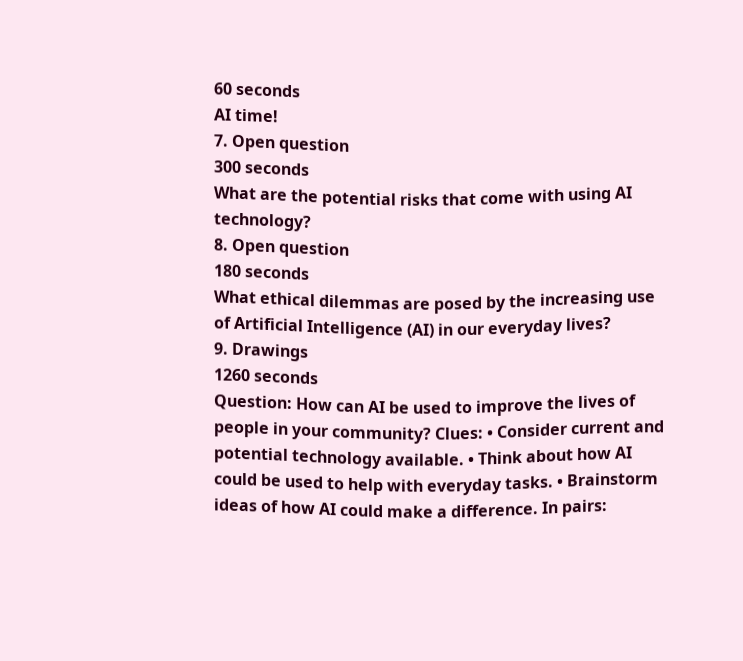60 seconds
AI time!
7. Open question
300 seconds
What are the potential risks that come with using AI technology?
8. Open question
180 seconds
What ethical dilemmas are posed by the increasing use of Artificial Intelligence (AI) in our everyday lives?
9. Drawings
1260 seconds
Question: How can AI be used to improve the lives of people in your community? Clues: • Consider current and potential technology available. • Think about how AI could be used to help with everyday tasks. • Brainstorm ideas of how AI could make a difference. In pairs: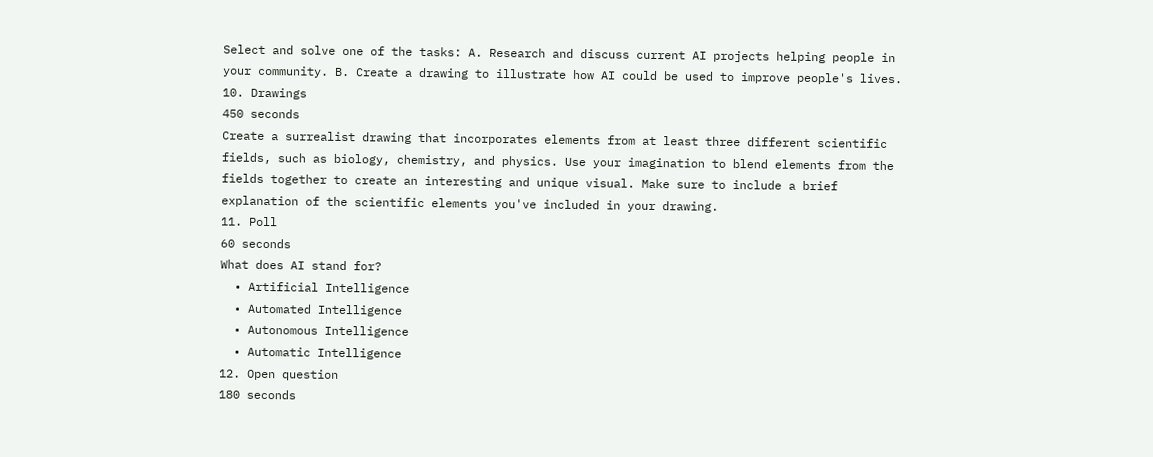Select and solve one of the tasks: A. Research and discuss current AI projects helping people in your community. B. Create a drawing to illustrate how AI could be used to improve people's lives.
10. Drawings
450 seconds
Create a surrealist drawing that incorporates elements from at least three different scientific fields, such as biology, chemistry, and physics. Use your imagination to blend elements from the fields together to create an interesting and unique visual. Make sure to include a brief explanation of the scientific elements you've included in your drawing.
11. Poll
60 seconds
What does AI stand for?
  • Artificial Intelligence
  • Automated Intelligence
  • Autonomous Intelligence
  • Automatic Intelligence
12. Open question
180 seconds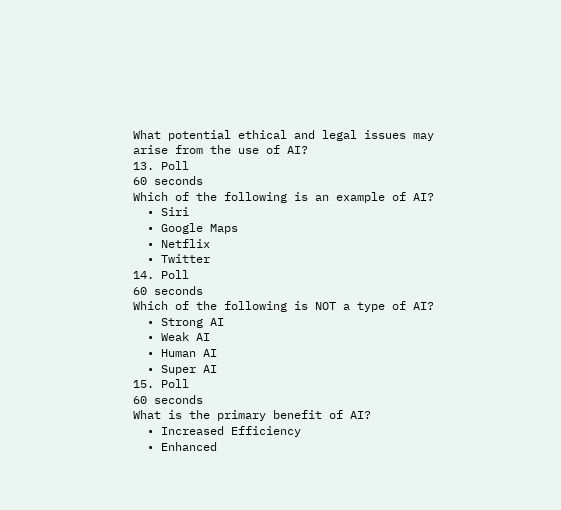What potential ethical and legal issues may arise from the use of AI?
13. Poll
60 seconds
Which of the following is an example of AI?
  • Siri
  • Google Maps
  • Netflix
  • Twitter
14. Poll
60 seconds
Which of the following is NOT a type of AI?
  • Strong AI
  • Weak AI
  • Human AI
  • Super AI
15. Poll
60 seconds
What is the primary benefit of AI?
  • Increased Efficiency
  • Enhanced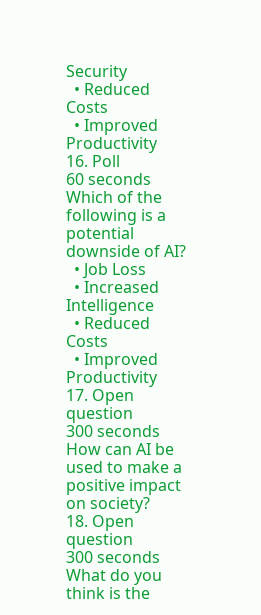Security
  • Reduced Costs
  • Improved Productivity
16. Poll
60 seconds
Which of the following is a potential downside of AI?
  • Job Loss
  • Increased Intelligence
  • Reduced Costs
  • Improved Productivity
17. Open question
300 seconds
How can AI be used to make a positive impact on society?
18. Open question
300 seconds
What do you think is the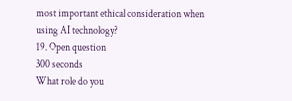most important ethical consideration when using AI technology?
19. Open question
300 seconds
What role do you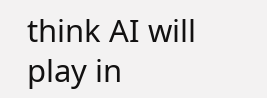think AI will play in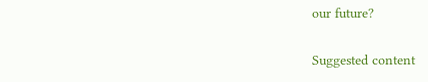our future?

Suggested content